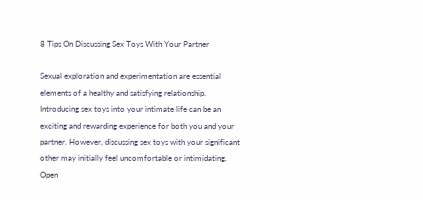8 Tips On Discussing Sex Toys With Your Partner

Sexual exploration and experimentation are essential elements of a healthy and satisfying relationship. Introducing sex toys into your intimate life can be an exciting and rewarding experience for both you and your partner. However, discussing sex toys with your significant other may initially feel uncomfortable or intimidating. Open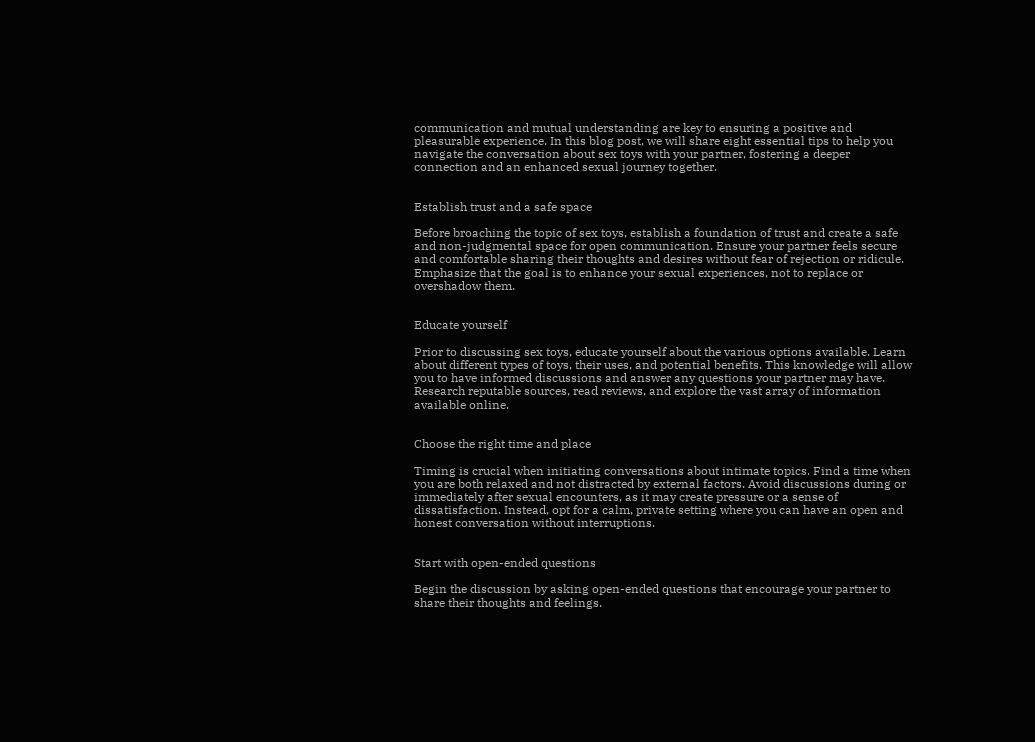communication and mutual understanding are key to ensuring a positive and pleasurable experience. In this blog post, we will share eight essential tips to help you navigate the conversation about sex toys with your partner, fostering a deeper connection and an enhanced sexual journey together.


Establish trust and a safe space

Before broaching the topic of sex toys, establish a foundation of trust and create a safe and non-judgmental space for open communication. Ensure your partner feels secure and comfortable sharing their thoughts and desires without fear of rejection or ridicule. Emphasize that the goal is to enhance your sexual experiences, not to replace or overshadow them.


Educate yourself

Prior to discussing sex toys, educate yourself about the various options available. Learn about different types of toys, their uses, and potential benefits. This knowledge will allow you to have informed discussions and answer any questions your partner may have. Research reputable sources, read reviews, and explore the vast array of information available online.


Choose the right time and place

Timing is crucial when initiating conversations about intimate topics. Find a time when you are both relaxed and not distracted by external factors. Avoid discussions during or immediately after sexual encounters, as it may create pressure or a sense of dissatisfaction. Instead, opt for a calm, private setting where you can have an open and honest conversation without interruptions.


Start with open-ended questions

Begin the discussion by asking open-ended questions that encourage your partner to share their thoughts and feelings.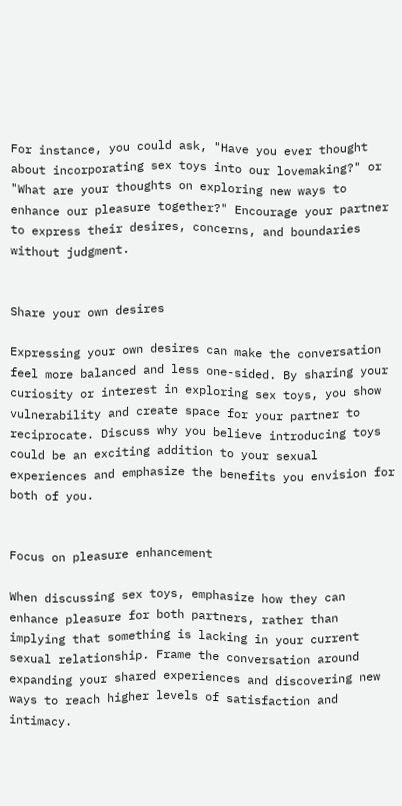For instance, you could ask, "Have you ever thought about incorporating sex toys into our lovemaking?" or "What are your thoughts on exploring new ways to enhance our pleasure together?" Encourage your partner to express their desires, concerns, and boundaries without judgment.


Share your own desires

Expressing your own desires can make the conversation feel more balanced and less one-sided. By sharing your curiosity or interest in exploring sex toys, you show vulnerability and create space for your partner to reciprocate. Discuss why you believe introducing toys could be an exciting addition to your sexual experiences and emphasize the benefits you envision for both of you.


Focus on pleasure enhancement

When discussing sex toys, emphasize how they can enhance pleasure for both partners, rather than implying that something is lacking in your current sexual relationship. Frame the conversation around expanding your shared experiences and discovering new ways to reach higher levels of satisfaction and intimacy.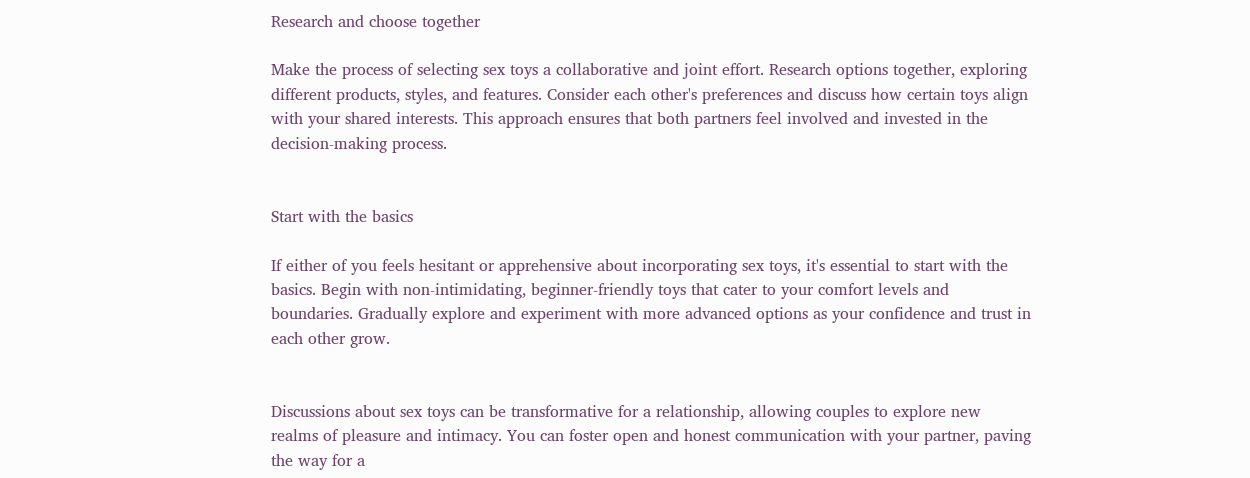Research and choose together

Make the process of selecting sex toys a collaborative and joint effort. Research options together, exploring different products, styles, and features. Consider each other's preferences and discuss how certain toys align with your shared interests. This approach ensures that both partners feel involved and invested in the decision-making process.


Start with the basics

If either of you feels hesitant or apprehensive about incorporating sex toys, it's essential to start with the basics. Begin with non-intimidating, beginner-friendly toys that cater to your comfort levels and boundaries. Gradually explore and experiment with more advanced options as your confidence and trust in each other grow.


Discussions about sex toys can be transformative for a relationship, allowing couples to explore new realms of pleasure and intimacy. You can foster open and honest communication with your partner, paving the way for a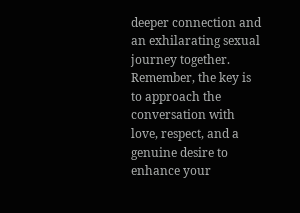deeper connection and an exhilarating sexual journey together. Remember, the key is to approach the conversation with love, respect, and a genuine desire to enhance your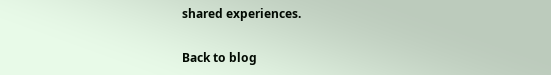shared experiences.

Back to blog